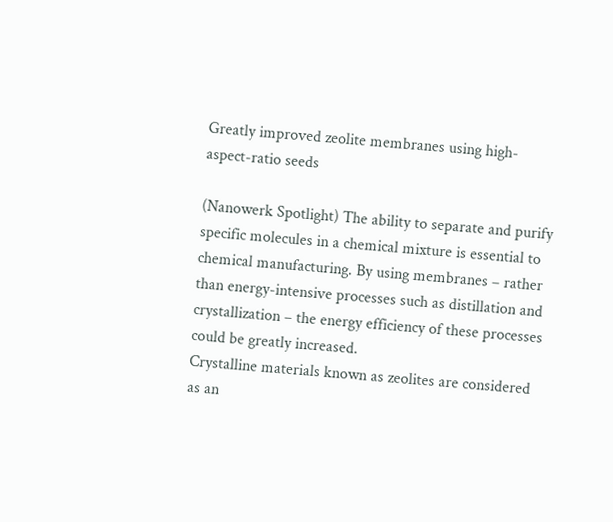Greatly improved zeolite membranes using high-aspect-ratio seeds

(Nanowerk Spotlight) The ability to separate and purify specific molecules in a chemical mixture is essential to chemical manufacturing. By using membranes – rather than energy-intensive processes such as distillation and crystallization – the energy efficiency of these processes could be greatly increased.
Crystalline materials known as zeolites are considered as an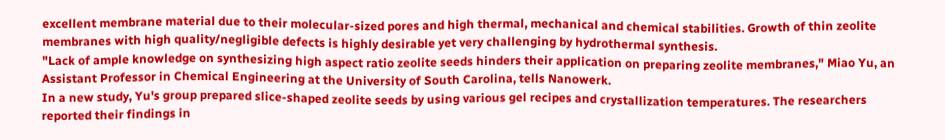excellent membrane material due to their molecular-sized pores and high thermal, mechanical and chemical stabilities. Growth of thin zeolite membranes with high quality/negligible defects is highly desirable yet very challenging by hydrothermal synthesis.
"Lack of ample knowledge on synthesizing high aspect ratio zeolite seeds hinders their application on preparing zeolite membranes," Miao Yu, an Assistant Professor in Chemical Engineering at the University of South Carolina, tells Nanowerk.
In a new study, Yu's group prepared slice-shaped zeolite seeds by using various gel recipes and crystallization temperatures. The researchers reported their findings in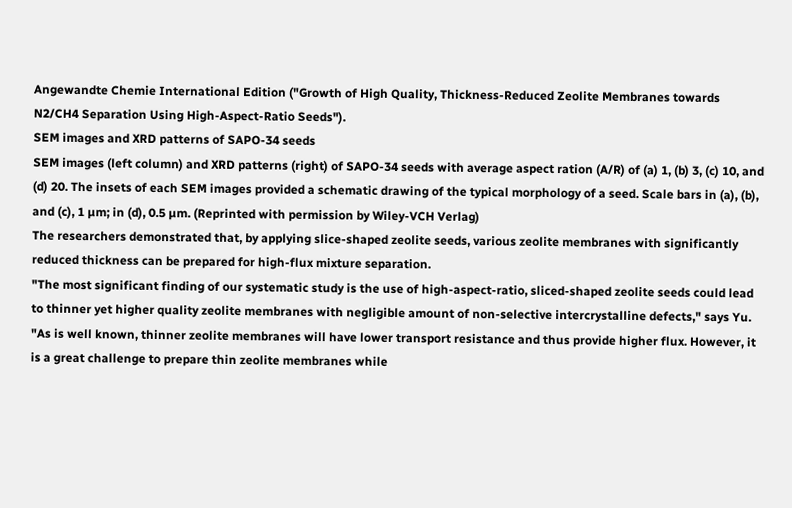Angewandte Chemie International Edition ("Growth of High Quality, Thickness-Reduced Zeolite Membranes towards N2/CH4 Separation Using High-Aspect-Ratio Seeds").
SEM images and XRD patterns of SAPO-34 seeds
SEM images (left column) and XRD patterns (right) of SAPO-34 seeds with average aspect ration (A/R) of (a) 1, (b) 3, (c) 10, and (d) 20. The insets of each SEM images provided a schematic drawing of the typical morphology of a seed. Scale bars in (a), (b), and (c), 1 µm; in (d), 0.5 µm. (Reprinted with permission by Wiley-VCH Verlag)
The researchers demonstrated that, by applying slice-shaped zeolite seeds, various zeolite membranes with significantly reduced thickness can be prepared for high-flux mixture separation.
"The most significant finding of our systematic study is the use of high-aspect-ratio, sliced-shaped zeolite seeds could lead to thinner yet higher quality zeolite membranes with negligible amount of non-selective intercrystalline defects," says Yu. "As is well known, thinner zeolite membranes will have lower transport resistance and thus provide higher flux. However, it is a great challenge to prepare thin zeolite membranes while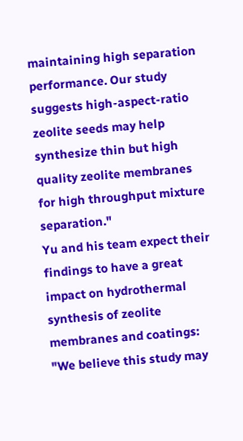maintaining high separation performance. Our study suggests high-aspect-ratio zeolite seeds may help synthesize thin but high quality zeolite membranes for high throughput mixture separation."
Yu and his team expect their findings to have a great impact on hydrothermal synthesis of zeolite membranes and coatings: "We believe this study may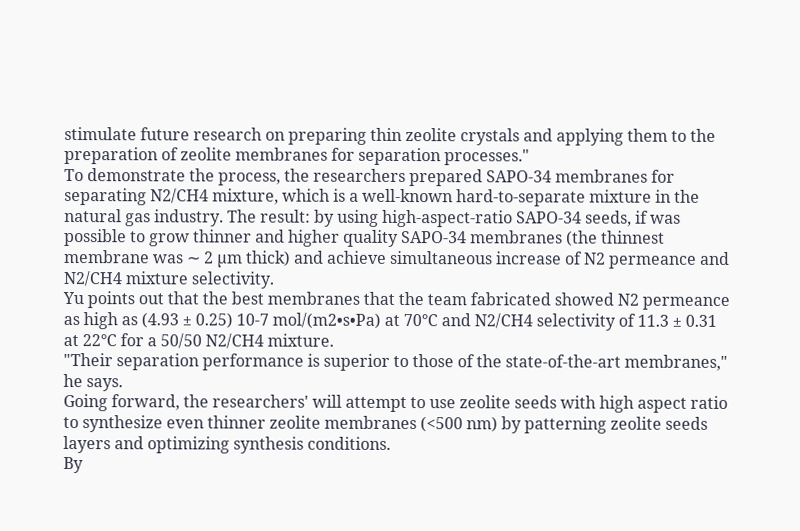stimulate future research on preparing thin zeolite crystals and applying them to the preparation of zeolite membranes for separation processes."
To demonstrate the process, the researchers prepared SAPO-34 membranes for separating N2/CH4 mixture, which is a well-known hard-to-separate mixture in the natural gas industry. The result: by using high-aspect-ratio SAPO-34 seeds, if was possible to grow thinner and higher quality SAPO-34 membranes (the thinnest membrane was ∼ 2 µm thick) and achieve simultaneous increase of N2 permeance and N2/CH4 mixture selectivity.
Yu points out that the best membranes that the team fabricated showed N2 permeance as high as (4.93 ± 0.25) 10-7 mol/(m2•s•Pa) at 70°C and N2/CH4 selectivity of 11.3 ± 0.31 at 22°C for a 50/50 N2/CH4 mixture.
"Their separation performance is superior to those of the state-of-the-art membranes," he says.
Going forward, the researchers' will attempt to use zeolite seeds with high aspect ratio to synthesize even thinner zeolite membranes (<500 nm) by patterning zeolite seeds layers and optimizing synthesis conditions.
By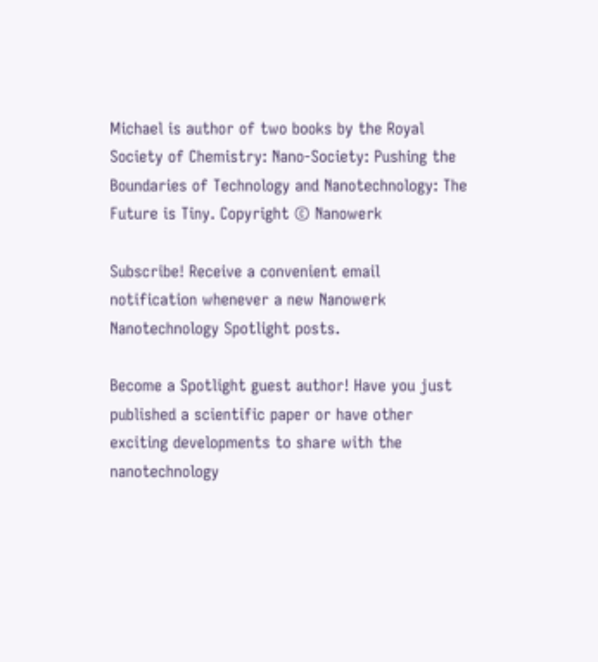Michael is author of two books by the Royal Society of Chemistry: Nano-Society: Pushing the Boundaries of Technology and Nanotechnology: The Future is Tiny. Copyright © Nanowerk

Subscribe! Receive a convenient email notification whenever a new Nanowerk Nanotechnology Spotlight posts.

Become a Spotlight guest author! Have you just published a scientific paper or have other exciting developments to share with the nanotechnology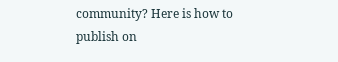community? Here is how to publish on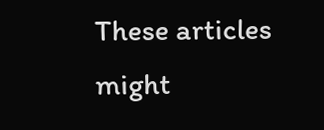These articles might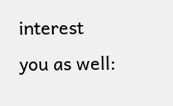interest you as well: